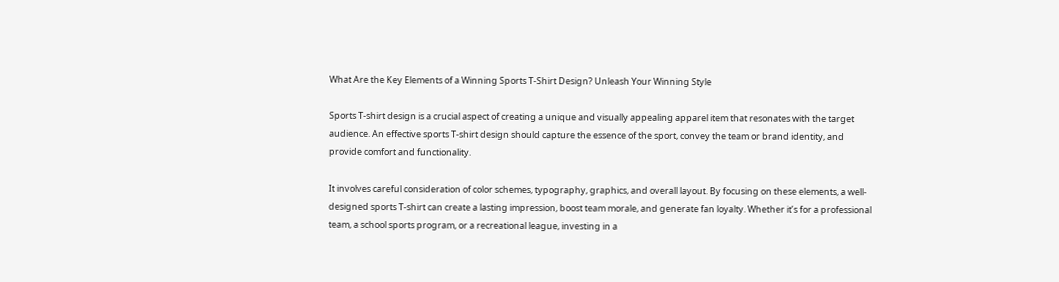What Are the Key Elements of a Winning Sports T-Shirt Design? Unleash Your Winning Style

Sports T-shirt design is a crucial aspect of creating a unique and visually appealing apparel item that resonates with the target audience. An effective sports T-shirt design should capture the essence of the sport, convey the team or brand identity, and provide comfort and functionality.

It involves careful consideration of color schemes, typography, graphics, and overall layout. By focusing on these elements, a well-designed sports T-shirt can create a lasting impression, boost team morale, and generate fan loyalty. Whether it’s for a professional team, a school sports program, or a recreational league, investing in a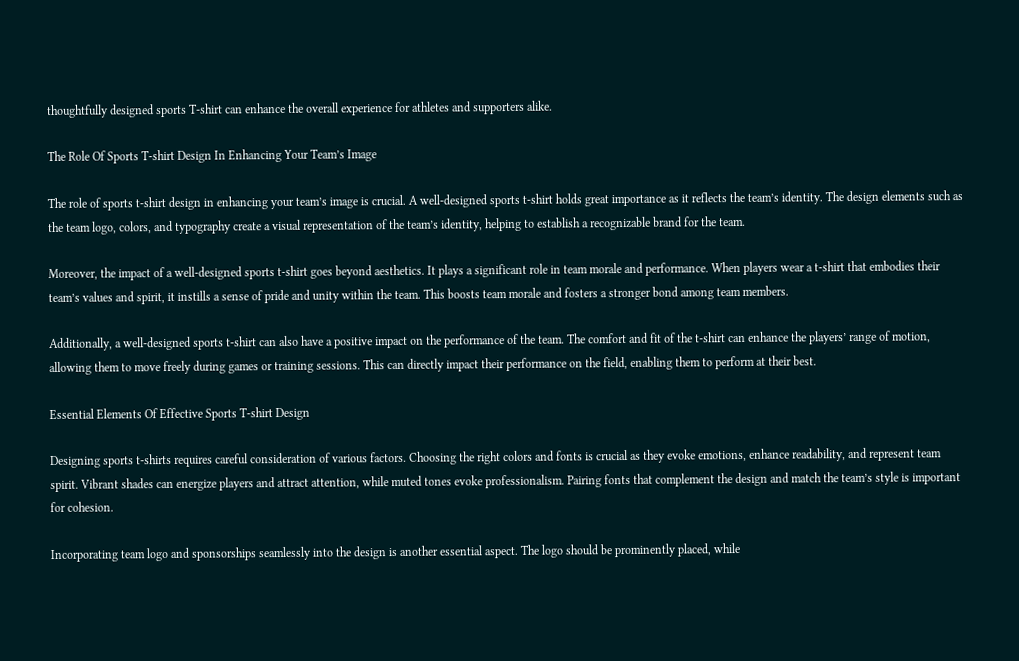thoughtfully designed sports T-shirt can enhance the overall experience for athletes and supporters alike.

The Role Of Sports T-shirt Design In Enhancing Your Team’s Image

The role of sports t-shirt design in enhancing your team’s image is crucial. A well-designed sports t-shirt holds great importance as it reflects the team’s identity. The design elements such as the team logo, colors, and typography create a visual representation of the team’s identity, helping to establish a recognizable brand for the team.

Moreover, the impact of a well-designed sports t-shirt goes beyond aesthetics. It plays a significant role in team morale and performance. When players wear a t-shirt that embodies their team’s values and spirit, it instills a sense of pride and unity within the team. This boosts team morale and fosters a stronger bond among team members.

Additionally, a well-designed sports t-shirt can also have a positive impact on the performance of the team. The comfort and fit of the t-shirt can enhance the players’ range of motion, allowing them to move freely during games or training sessions. This can directly impact their performance on the field, enabling them to perform at their best.

Essential Elements Of Effective Sports T-shirt Design

Designing sports t-shirts requires careful consideration of various factors. Choosing the right colors and fonts is crucial as they evoke emotions, enhance readability, and represent team spirit. Vibrant shades can energize players and attract attention, while muted tones evoke professionalism. Pairing fonts that complement the design and match the team’s style is important for cohesion.

Incorporating team logo and sponsorships seamlessly into the design is another essential aspect. The logo should be prominently placed, while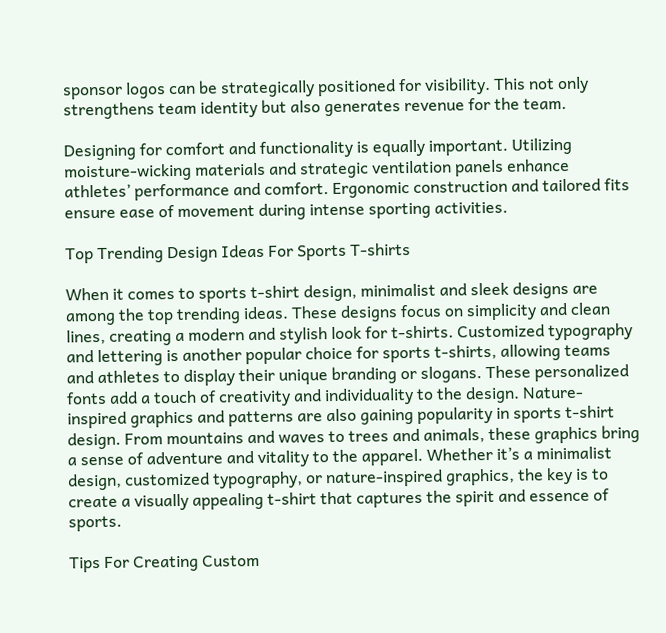sponsor logos can be strategically positioned for visibility. This not only strengthens team identity but also generates revenue for the team.

Designing for comfort and functionality is equally important. Utilizing moisture-wicking materials and strategic ventilation panels enhance athletes’ performance and comfort. Ergonomic construction and tailored fits ensure ease of movement during intense sporting activities.

Top Trending Design Ideas For Sports T-shirts

When it comes to sports t-shirt design, minimalist and sleek designs are among the top trending ideas. These designs focus on simplicity and clean lines, creating a modern and stylish look for t-shirts. Customized typography and lettering is another popular choice for sports t-shirts, allowing teams and athletes to display their unique branding or slogans. These personalized fonts add a touch of creativity and individuality to the design. Nature-inspired graphics and patterns are also gaining popularity in sports t-shirt design. From mountains and waves to trees and animals, these graphics bring a sense of adventure and vitality to the apparel. Whether it’s a minimalist design, customized typography, or nature-inspired graphics, the key is to create a visually appealing t-shirt that captures the spirit and essence of sports.

Tips For Creating Custom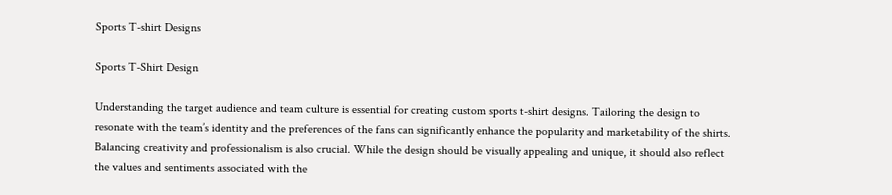Sports T-shirt Designs

Sports T-Shirt Design

Understanding the target audience and team culture is essential for creating custom sports t-shirt designs. Tailoring the design to resonate with the team’s identity and the preferences of the fans can significantly enhance the popularity and marketability of the shirts. Balancing creativity and professionalism is also crucial. While the design should be visually appealing and unique, it should also reflect the values and sentiments associated with the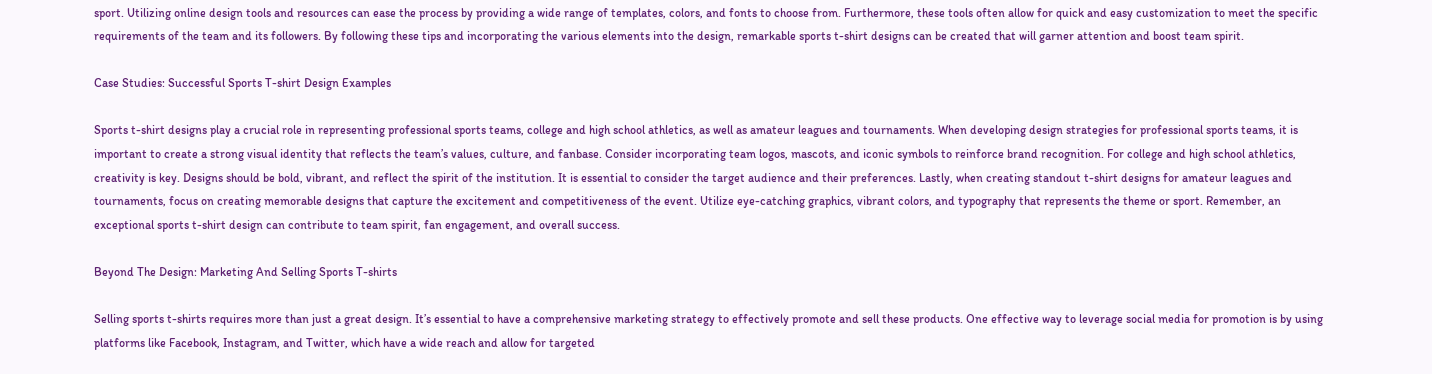sport. Utilizing online design tools and resources can ease the process by providing a wide range of templates, colors, and fonts to choose from. Furthermore, these tools often allow for quick and easy customization to meet the specific requirements of the team and its followers. By following these tips and incorporating the various elements into the design, remarkable sports t-shirt designs can be created that will garner attention and boost team spirit.

Case Studies: Successful Sports T-shirt Design Examples

Sports t-shirt designs play a crucial role in representing professional sports teams, college and high school athletics, as well as amateur leagues and tournaments. When developing design strategies for professional sports teams, it is important to create a strong visual identity that reflects the team’s values, culture, and fanbase. Consider incorporating team logos, mascots, and iconic symbols to reinforce brand recognition. For college and high school athletics, creativity is key. Designs should be bold, vibrant, and reflect the spirit of the institution. It is essential to consider the target audience and their preferences. Lastly, when creating standout t-shirt designs for amateur leagues and tournaments, focus on creating memorable designs that capture the excitement and competitiveness of the event. Utilize eye-catching graphics, vibrant colors, and typography that represents the theme or sport. Remember, an exceptional sports t-shirt design can contribute to team spirit, fan engagement, and overall success.

Beyond The Design: Marketing And Selling Sports T-shirts

Selling sports t-shirts requires more than just a great design. It’s essential to have a comprehensive marketing strategy to effectively promote and sell these products. One effective way to leverage social media for promotion is by using platforms like Facebook, Instagram, and Twitter, which have a wide reach and allow for targeted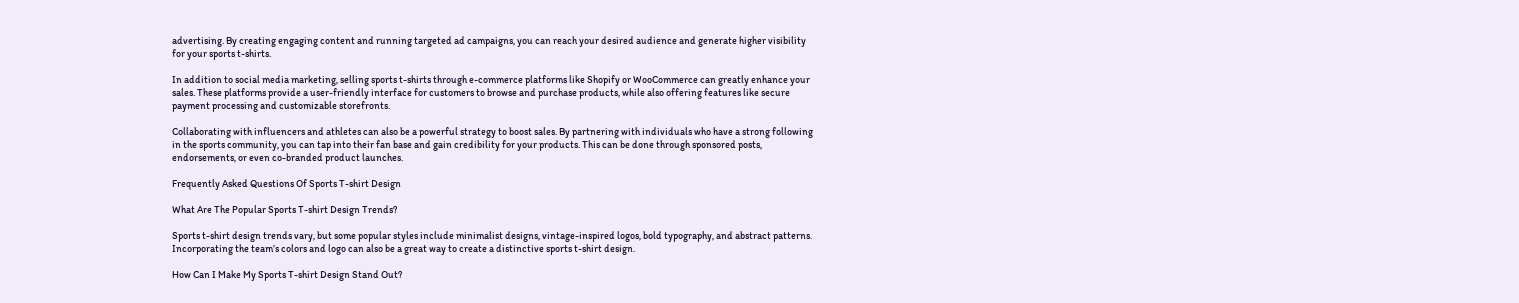advertising. By creating engaging content and running targeted ad campaigns, you can reach your desired audience and generate higher visibility for your sports t-shirts.

In addition to social media marketing, selling sports t-shirts through e-commerce platforms like Shopify or WooCommerce can greatly enhance your sales. These platforms provide a user-friendly interface for customers to browse and purchase products, while also offering features like secure payment processing and customizable storefronts.

Collaborating with influencers and athletes can also be a powerful strategy to boost sales. By partnering with individuals who have a strong following in the sports community, you can tap into their fan base and gain credibility for your products. This can be done through sponsored posts, endorsements, or even co-branded product launches.

Frequently Asked Questions Of Sports T-shirt Design

What Are The Popular Sports T-shirt Design Trends?

Sports t-shirt design trends vary, but some popular styles include minimalist designs, vintage-inspired logos, bold typography, and abstract patterns. Incorporating the team’s colors and logo can also be a great way to create a distinctive sports t-shirt design.

How Can I Make My Sports T-shirt Design Stand Out?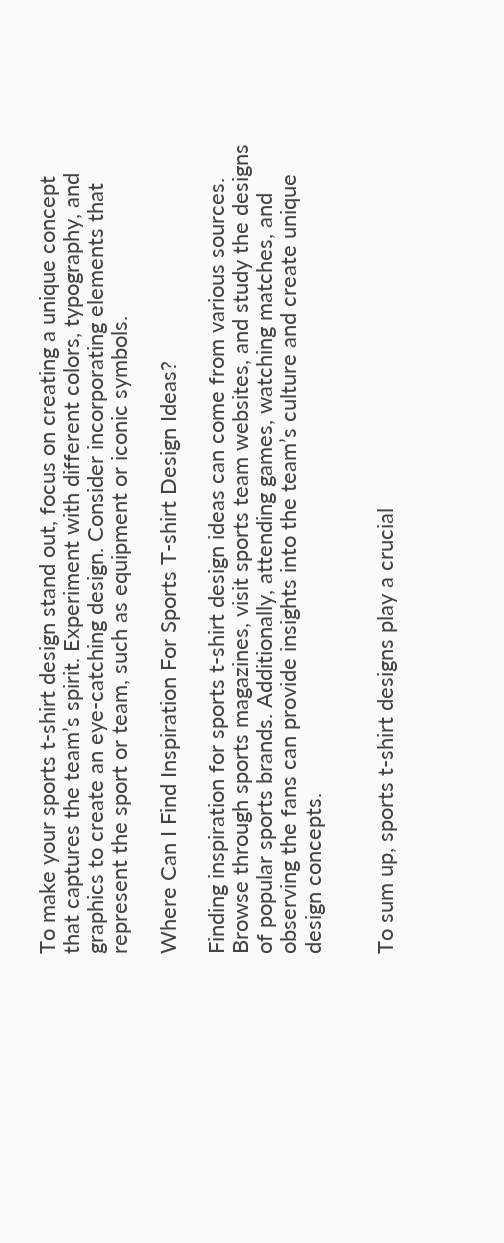To make your sports t-shirt design stand out, focus on creating a unique concept that captures the team’s spirit. Experiment with different colors, typography, and graphics to create an eye-catching design. Consider incorporating elements that represent the sport or team, such as equipment or iconic symbols.

Where Can I Find Inspiration For Sports T-shirt Design Ideas?

Finding inspiration for sports t-shirt design ideas can come from various sources. Browse through sports magazines, visit sports team websites, and study the designs of popular sports brands. Additionally, attending games, watching matches, and observing the fans can provide insights into the team’s culture and create unique design concepts.


To sum up, sports t-shirt designs play a crucial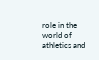role in the world of athletics and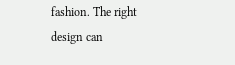fashion. The right design can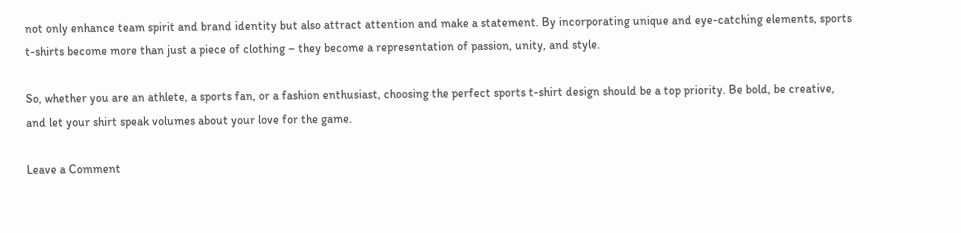not only enhance team spirit and brand identity but also attract attention and make a statement. By incorporating unique and eye-catching elements, sports t-shirts become more than just a piece of clothing – they become a representation of passion, unity, and style.

So, whether you are an athlete, a sports fan, or a fashion enthusiast, choosing the perfect sports t-shirt design should be a top priority. Be bold, be creative, and let your shirt speak volumes about your love for the game.

Leave a Comment